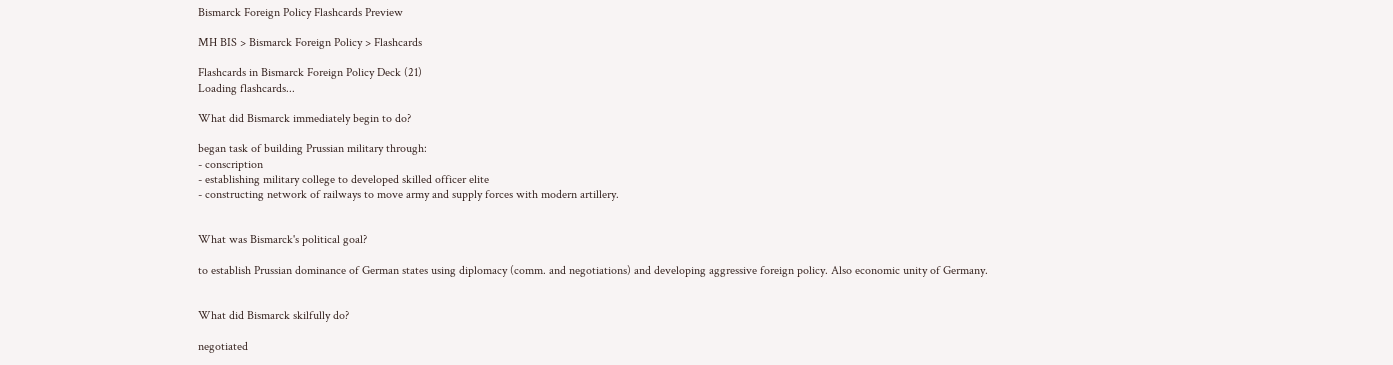Bismarck Foreign Policy Flashcards Preview

MH BIS > Bismarck Foreign Policy > Flashcards

Flashcards in Bismarck Foreign Policy Deck (21)
Loading flashcards...

What did Bismarck immediately begin to do?

began task of building Prussian military through:
- conscription
- establishing military college to developed skilled officer elite
- constructing network of railways to move army and supply forces with modern artillery.


What was Bismarck's political goal?

to establish Prussian dominance of German states using diplomacy (comm. and negotiations) and developing aggressive foreign policy. Also economic unity of Germany.


What did Bismarck skilfully do?

negotiated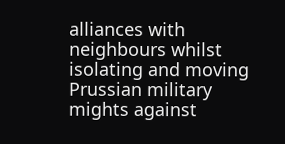alliances with neighbours whilst isolating and moving Prussian military mights against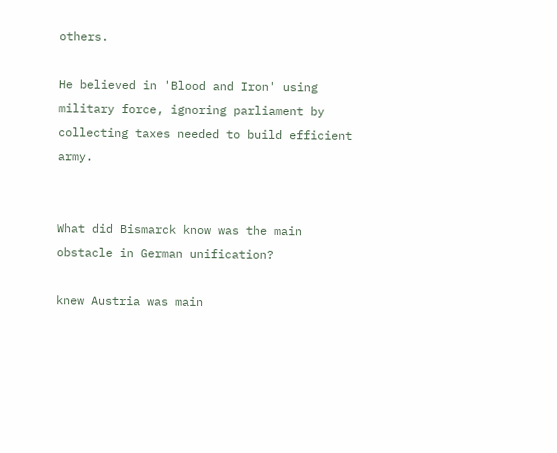others.

He believed in 'Blood and Iron' using military force, ignoring parliament by collecting taxes needed to build efficient army.


What did Bismarck know was the main obstacle in German unification?

knew Austria was main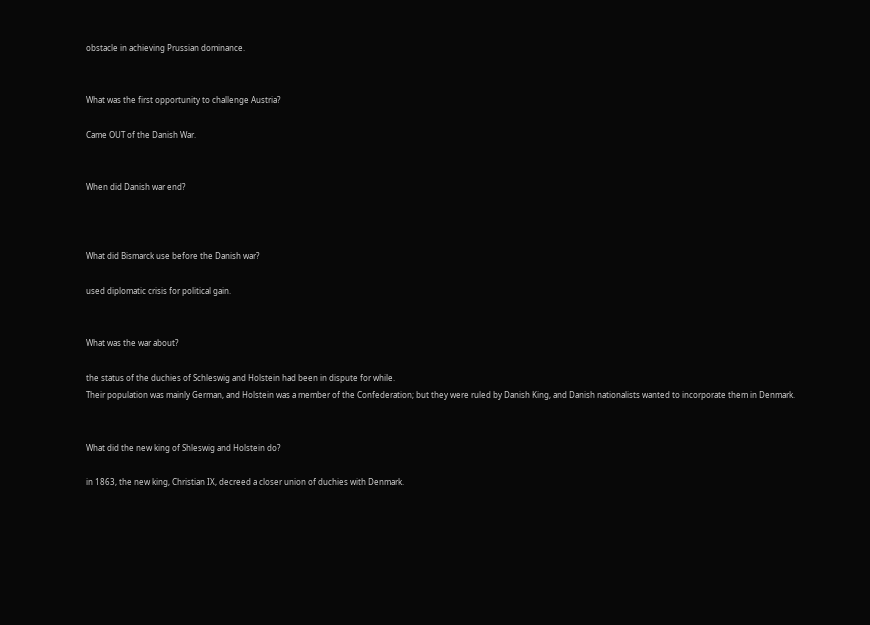obstacle in achieving Prussian dominance.


What was the first opportunity to challenge Austria?

Came OUT of the Danish War.


When did Danish war end?



What did Bismarck use before the Danish war?

used diplomatic crisis for political gain.


What was the war about?

the status of the duchies of Schleswig and Holstein had been in dispute for while.
Their population was mainly German, and Holstein was a member of the Confederation; but they were ruled by Danish King, and Danish nationalists wanted to incorporate them in Denmark.


What did the new king of Shleswig and Holstein do?

in 1863, the new king, Christian IX, decreed a closer union of duchies with Denmark.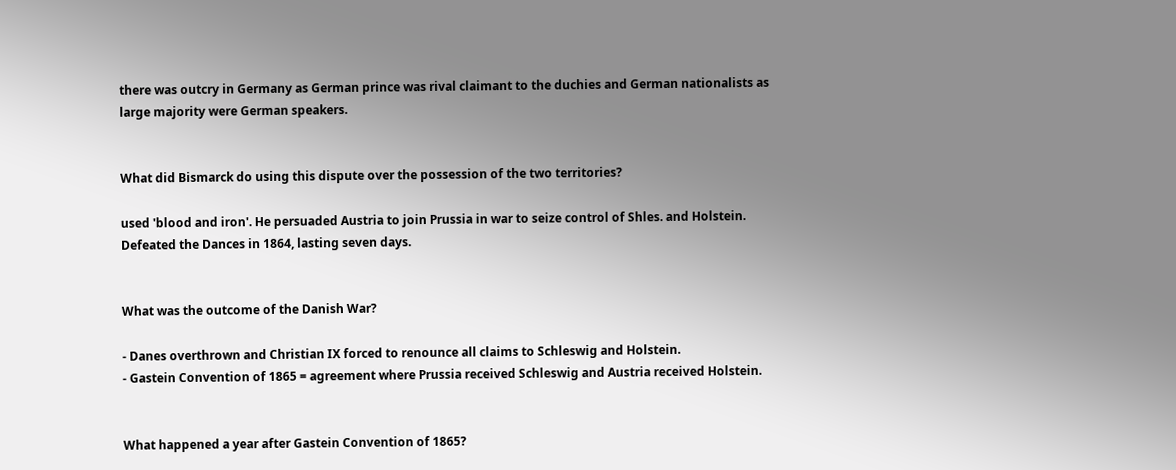there was outcry in Germany as German prince was rival claimant to the duchies and German nationalists as large majority were German speakers.


What did Bismarck do using this dispute over the possession of the two territories?

used 'blood and iron'. He persuaded Austria to join Prussia in war to seize control of Shles. and Holstein.
Defeated the Dances in 1864, lasting seven days.


What was the outcome of the Danish War?

- Danes overthrown and Christian IX forced to renounce all claims to Schleswig and Holstein.
- Gastein Convention of 1865 = agreement where Prussia received Schleswig and Austria received Holstein.


What happened a year after Gastein Convention of 1865?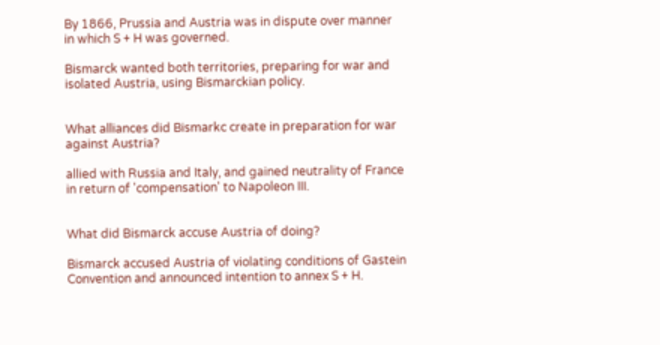By 1866, Prussia and Austria was in dispute over manner in which S + H was governed.

Bismarck wanted both territories, preparing for war and isolated Austria, using Bismarckian policy.


What alliances did Bismarkc create in preparation for war against Austria?

allied with Russia and Italy, and gained neutrality of France in return of 'compensation' to Napoleon III.


What did Bismarck accuse Austria of doing?

Bismarck accused Austria of violating conditions of Gastein Convention and announced intention to annex S + H.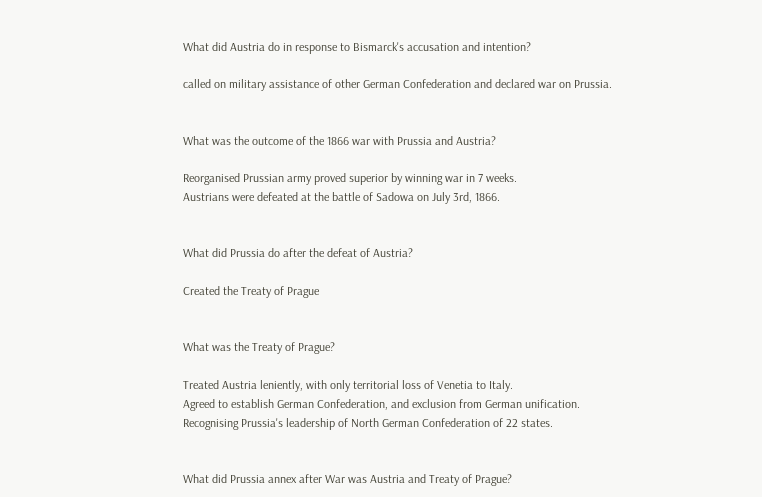What did Austria do in response to Bismarck's accusation and intention?

called on military assistance of other German Confederation and declared war on Prussia.


What was the outcome of the 1866 war with Prussia and Austria?

Reorganised Prussian army proved superior by winning war in 7 weeks.
Austrians were defeated at the battle of Sadowa on July 3rd, 1866.


What did Prussia do after the defeat of Austria?

Created the Treaty of Prague


What was the Treaty of Prague?

Treated Austria leniently, with only territorial loss of Venetia to Italy.
Agreed to establish German Confederation, and exclusion from German unification.
Recognising Prussia's leadership of North German Confederation of 22 states.


What did Prussia annex after War was Austria and Treaty of Prague?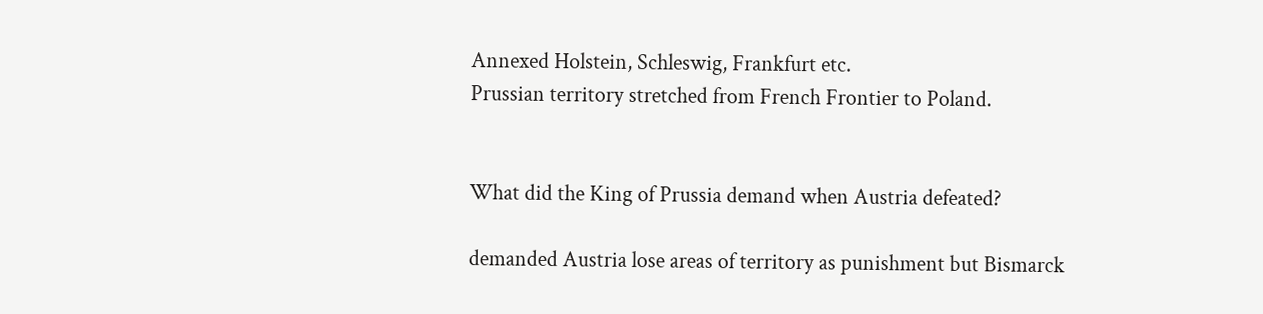Annexed Holstein, Schleswig, Frankfurt etc.
Prussian territory stretched from French Frontier to Poland.


What did the King of Prussia demand when Austria defeated?

demanded Austria lose areas of territory as punishment but Bismarck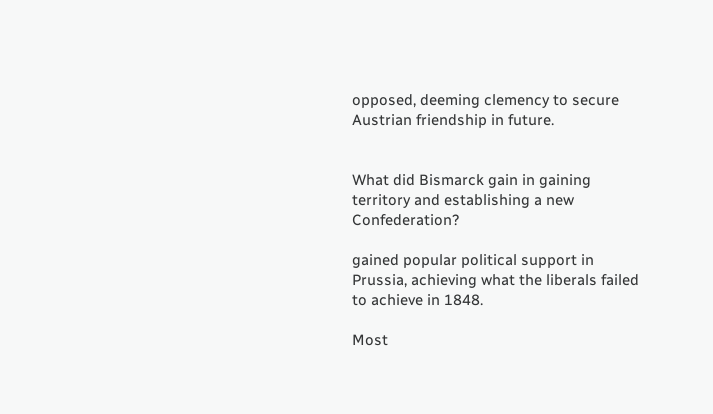opposed, deeming clemency to secure Austrian friendship in future.


What did Bismarck gain in gaining territory and establishing a new Confederation?

gained popular political support in Prussia, achieving what the liberals failed to achieve in 1848.

Most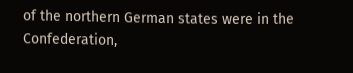of the northern German states were in the Confederation,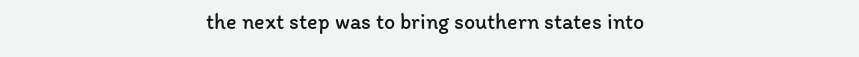the next step was to bring southern states into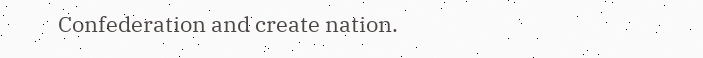Confederation and create nation.